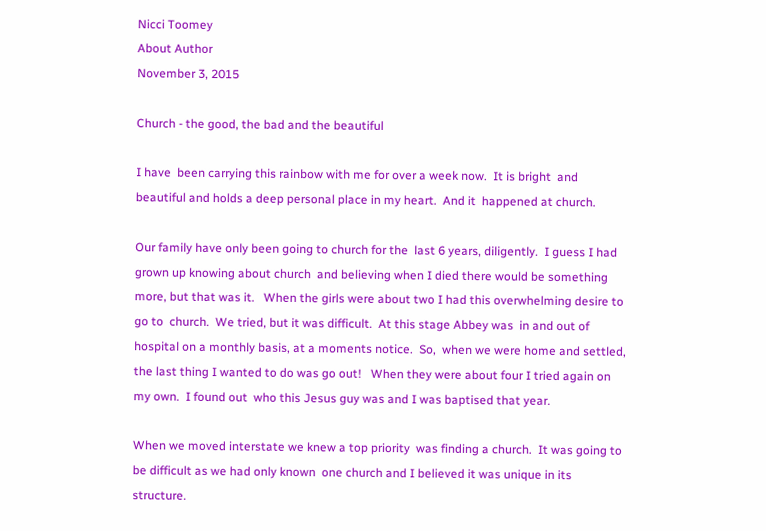Nicci Toomey
About Author
November 3, 2015

Church - the good, the bad and the beautiful

I have  been carrying this rainbow with me for over a week now.  It is bright  and beautiful and holds a deep personal place in my heart.  And it  happened at church.

Our family have only been going to church for the  last 6 years, diligently.  I guess I had grown up knowing about church  and believing when I died there would be something more, but that was it.   When the girls were about two I had this overwhelming desire to go to  church.  We tried, but it was difficult.  At this stage Abbey was  in and out of hospital on a monthly basis, at a moments notice.  So,  when we were home and settled, the last thing I wanted to do was go out!   When they were about four I tried again on my own.  I found out  who this Jesus guy was and I was baptised that year.

When we moved interstate we knew a top priority  was finding a church.  It was going to be difficult as we had only known  one church and I believed it was unique in its structure.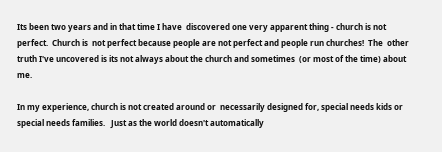Its been two years and in that time I have  discovered one very apparent thing - church is not perfect.  Church is  not perfect because people are not perfect and people run churches!  The  other truth I've uncovered is its not always about the church and sometimes  (or most of the time) about me.

In my experience, church is not created around or  necessarily designed for, special needs kids or special needs families.   Just as the world doesn't automatically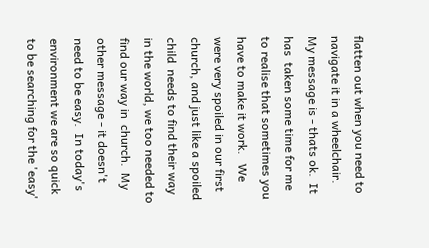flatten out when you need to  navigate it in a wheelchair.  My message is - thats ok.  It has  taken some time for me to realise that sometimes you have to make it work.   We were very spoiled in our first church, and just like a spoiled child  needs to find their way in the world, we too needed to find our way in  church.  My other message - it doesn't need to be easy.  In today's  environment we are so quick to be searching for the 'easy'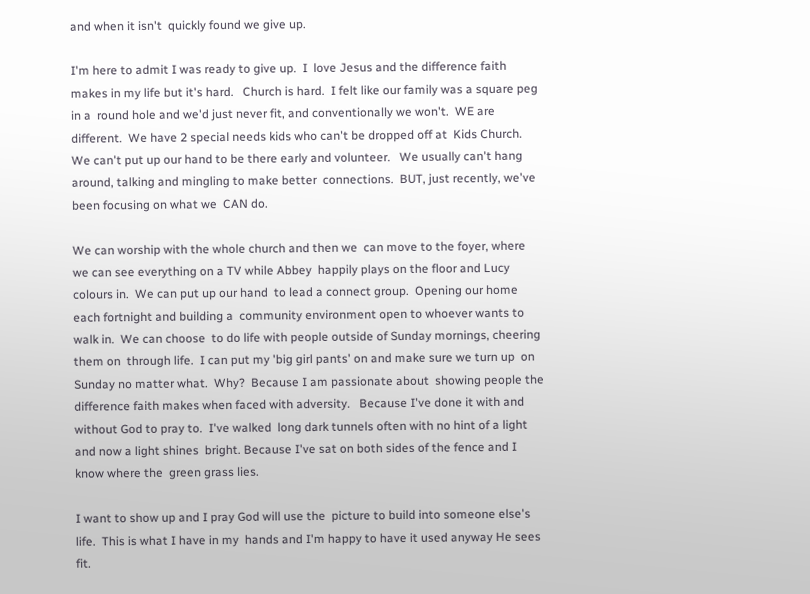and when it isn't  quickly found we give up.

I'm here to admit I was ready to give up.  I  love Jesus and the difference faith makes in my life but it's hard.   Church is hard.  I felt like our family was a square peg in a  round hole and we'd just never fit, and conventionally we won't.  WE are  different.  We have 2 special needs kids who can't be dropped off at  Kids Church.  We can't put up our hand to be there early and volunteer.   We usually can't hang around, talking and mingling to make better  connections.  BUT, just recently, we've been focusing on what we  CAN do.

We can worship with the whole church and then we  can move to the foyer, where we can see everything on a TV while Abbey  happily plays on the floor and Lucy colours in.  We can put up our hand  to lead a connect group.  Opening our home each fortnight and building a  community environment open to whoever wants to walk in.  We can choose  to do life with people outside of Sunday mornings, cheering them on  through life.  I can put my 'big girl pants' on and make sure we turn up  on Sunday no matter what.  Why?  Because I am passionate about  showing people the difference faith makes when faced with adversity.   Because I've done it with and without God to pray to.  I've walked  long dark tunnels often with no hint of a light and now a light shines  bright. Because I've sat on both sides of the fence and I know where the  green grass lies.

I want to show up and I pray God will use the  picture to build into someone else's life.  This is what I have in my  hands and I'm happy to have it used anyway He sees fit.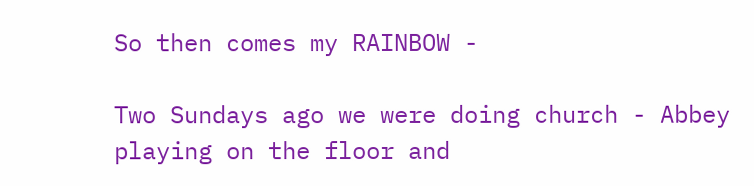So then comes my RAINBOW -

Two Sundays ago we were doing church - Abbey  playing on the floor and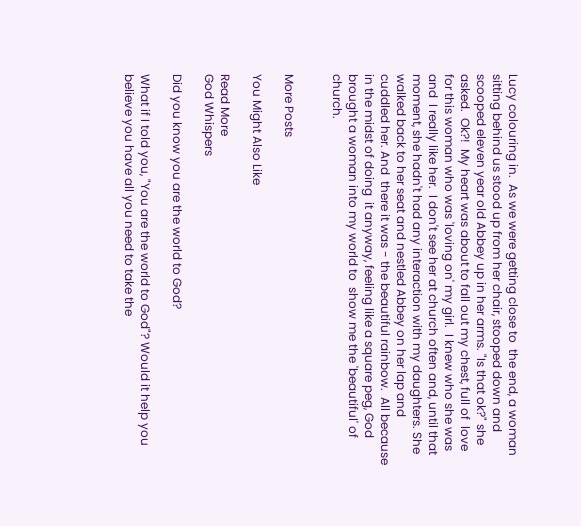Lucy colouring in.  As we were getting close to  the end, a woman sitting behind us stood up from her chair, stooped down and  scooped eleven year old Abbey up in her arms. "Is that ok?" she  asked.  Ok?!  My heart was about to fall out my chest, full of  love for this woman who was 'loving on' my girl.  I knew who she was and  I really like her.  I don't see her at church often and, until that  moment, she hadn't had any interaction with my daughters. She  walked back to her seat and nestled Abbey on her lap and cuddled her. And  there it was - the beautiful rainbow.  All because in the midst of doing  it anyway, feeling like a square peg, God brought a woman into my world to  show me the 'beautiful' of church.


More Posts

You Might Also Like

Read More
God Whispers

Did you know you are the world to God?

What if I told you, "You are the world to God"? Would it help you believe you have all you need to take the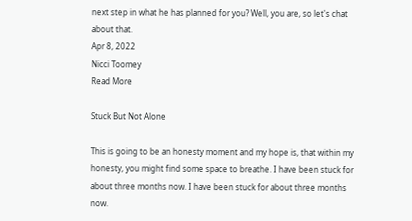next step in what he has planned for you? Well, you are, so let's chat about that.
Apr 8, 2022
Nicci Toomey
Read More

Stuck But Not Alone

This is going to be an honesty moment and my hope is, that within my honesty, you might find some space to breathe. I have been stuck for about three months now. I have been stuck for about three months now.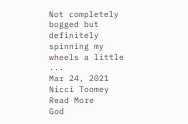Not completely bogged but definitely spinning my wheels a little ...
Mar 24, 2021
Nicci Toomey
Read More
God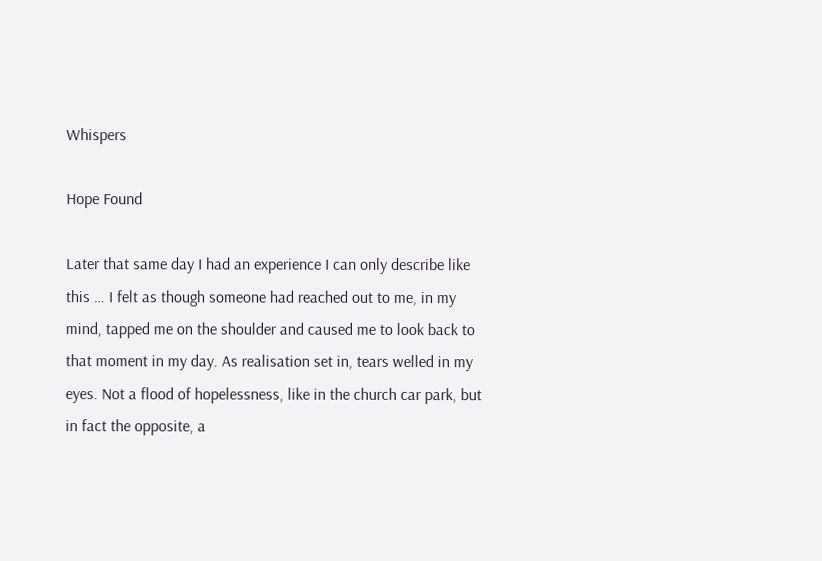Whispers

Hope Found

Later that same day I had an experience I can only describe like this … I felt as though someone had reached out to me, in my mind, tapped me on the shoulder and caused me to look back to that moment in my day. As realisation set in, tears welled in my eyes. Not a flood of hopelessness, like in the church car park, but in fact the opposite, a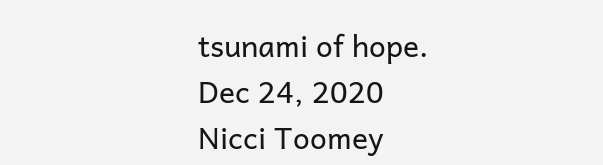tsunami of hope.
Dec 24, 2020
Nicci Toomey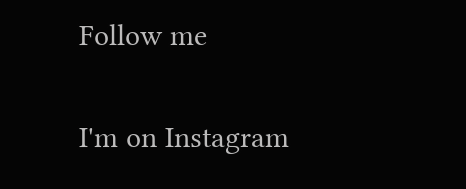Follow me

I'm on Instagram